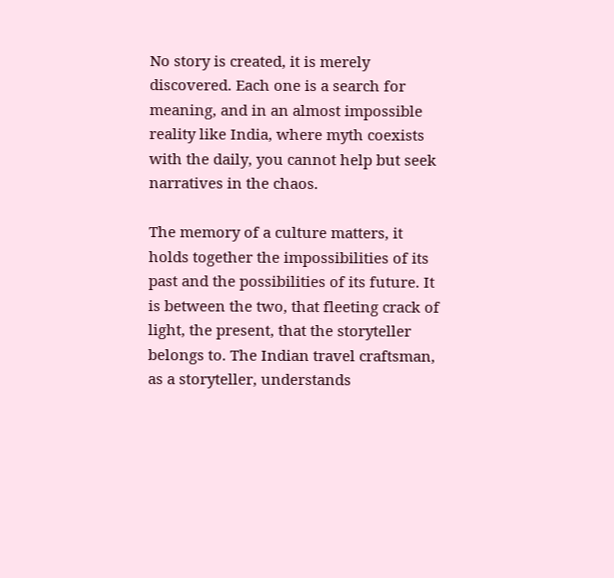No story is created, it is merely discovered. Each one is a search for meaning, and in an almost impossible reality like India, where myth coexists with the daily, you cannot help but seek narratives in the chaos.

The memory of a culture matters, it holds together the impossibilities of its past and the possibilities of its future. It is between the two, that fleeting crack of light, the present, that the storyteller belongs to. The Indian travel craftsman, as a storyteller, understands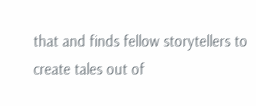that and finds fellow storytellers to create tales out of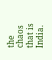the chaos that is India.